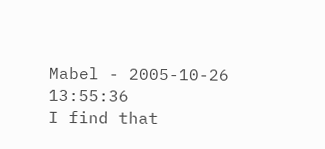Mabel - 2005-10-26 13:55:36
I find that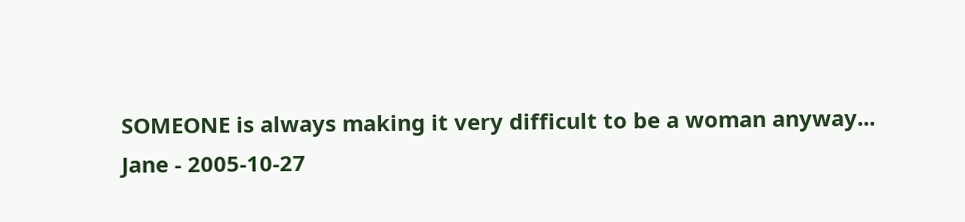SOMEONE is always making it very difficult to be a woman anyway...
Jane - 2005-10-27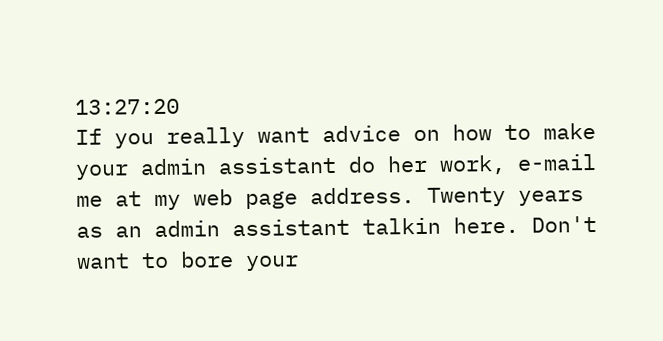13:27:20
If you really want advice on how to make your admin assistant do her work, e-mail me at my web page address. Twenty years as an admin assistant talkin here. Don't want to bore your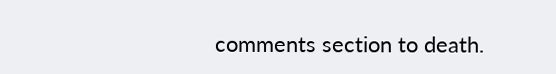comments section to death.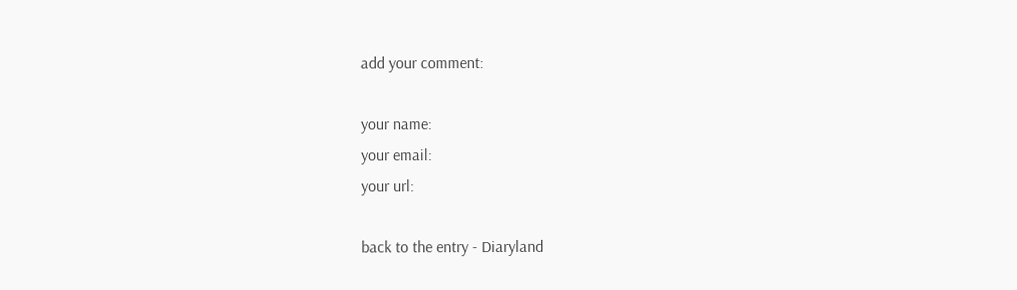add your comment:

your name:
your email:
your url:

back to the entry - Diaryland